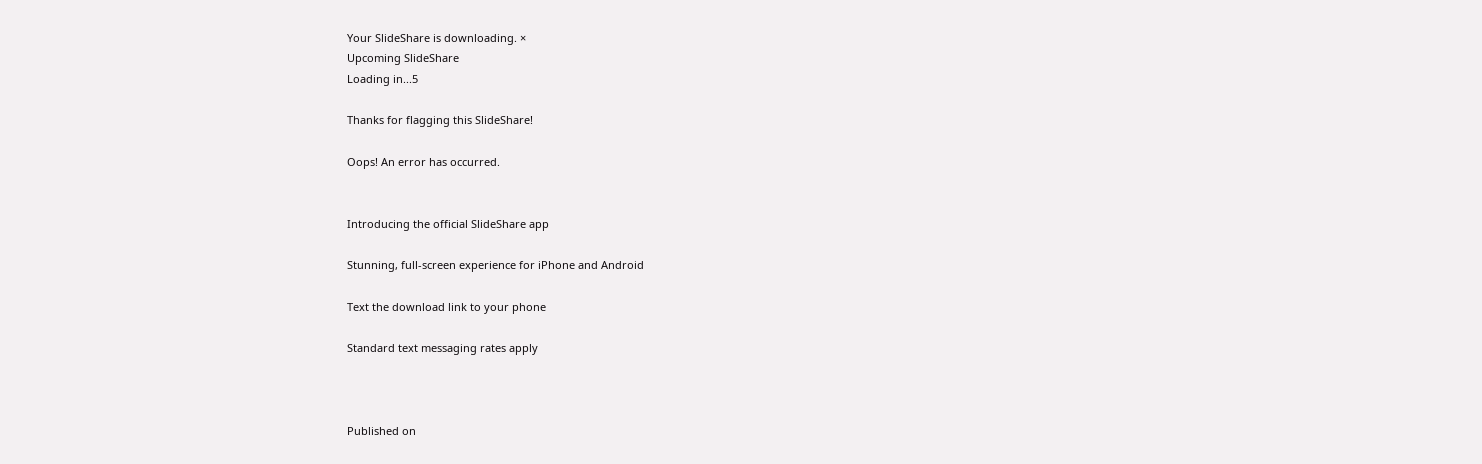Your SlideShare is downloading. ×
Upcoming SlideShare
Loading in...5

Thanks for flagging this SlideShare!

Oops! An error has occurred.


Introducing the official SlideShare app

Stunning, full-screen experience for iPhone and Android

Text the download link to your phone

Standard text messaging rates apply



Published on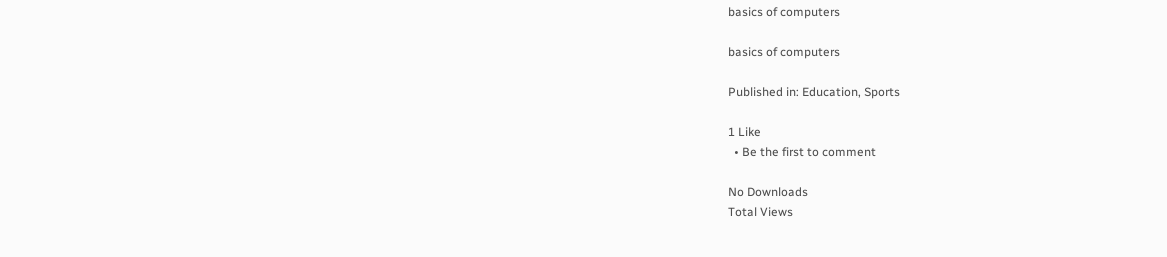basics of computers

basics of computers

Published in: Education, Sports

1 Like
  • Be the first to comment

No Downloads
Total Views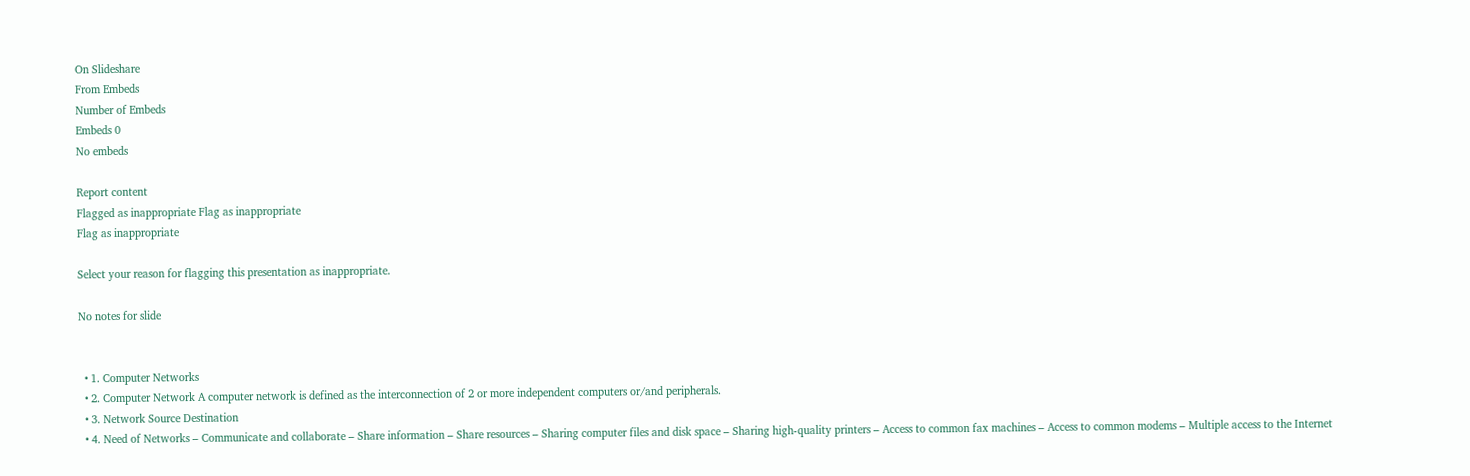On Slideshare
From Embeds
Number of Embeds
Embeds 0
No embeds

Report content
Flagged as inappropriate Flag as inappropriate
Flag as inappropriate

Select your reason for flagging this presentation as inappropriate.

No notes for slide


  • 1. Computer Networks
  • 2. Computer Network A computer network is defined as the interconnection of 2 or more independent computers or/and peripherals.
  • 3. Network Source Destination
  • 4. Need of Networks – Communicate and collaborate – Share information – Share resources – Sharing computer files and disk space – Sharing high-quality printers – Access to common fax machines – Access to common modems – Multiple access to the Internet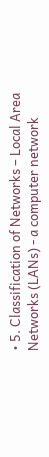• 5. Classification of Networks – Local Area Networks (LANs) - a computer network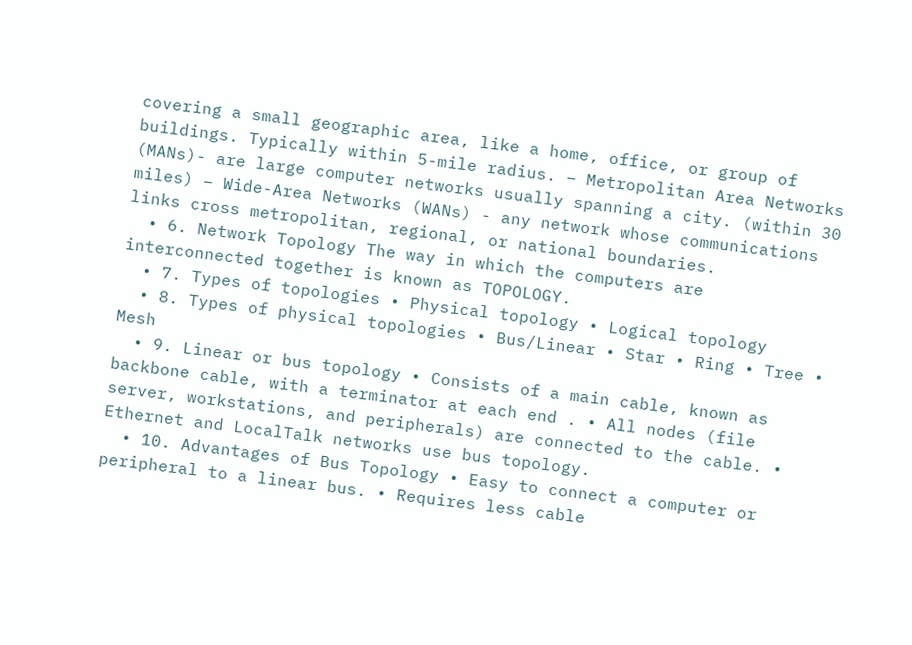covering a small geographic area, like a home, office, or group of buildings. Typically within 5-mile radius. – Metropolitan Area Networks (MANs)- are large computer networks usually spanning a city. (within 30 miles) – Wide-Area Networks (WANs) - any network whose communications links cross metropolitan, regional, or national boundaries.
  • 6. Network Topology The way in which the computers are interconnected together is known as TOPOLOGY.
  • 7. Types of topologies • Physical topology • Logical topology
  • 8. Types of physical topologies • Bus/Linear • Star • Ring • Tree • Mesh
  • 9. Linear or bus topology • Consists of a main cable, known as backbone cable, with a terminator at each end . • All nodes (file server, workstations, and peripherals) are connected to the cable. • Ethernet and LocalTalk networks use bus topology.
  • 10. Advantages of Bus Topology • Easy to connect a computer or peripheral to a linear bus. • Requires less cable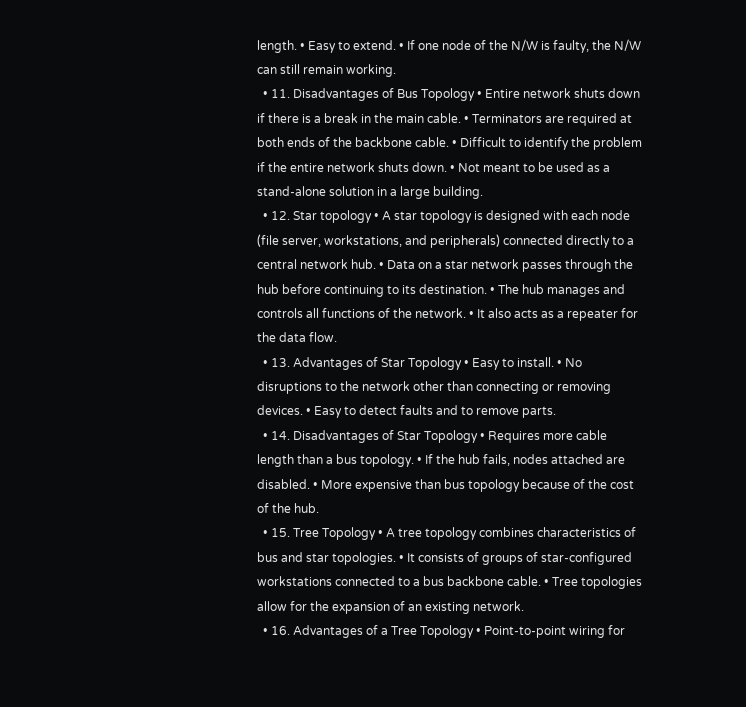length. • Easy to extend. • If one node of the N/W is faulty, the N/W can still remain working.
  • 11. Disadvantages of Bus Topology • Entire network shuts down if there is a break in the main cable. • Terminators are required at both ends of the backbone cable. • Difficult to identify the problem if the entire network shuts down. • Not meant to be used as a stand-alone solution in a large building.
  • 12. Star topology • A star topology is designed with each node (file server, workstations, and peripherals) connected directly to a central network hub. • Data on a star network passes through the hub before continuing to its destination. • The hub manages and controls all functions of the network. • It also acts as a repeater for the data flow.
  • 13. Advantages of Star Topology • Easy to install. • No disruptions to the network other than connecting or removing devices. • Easy to detect faults and to remove parts.
  • 14. Disadvantages of Star Topology • Requires more cable length than a bus topology. • If the hub fails, nodes attached are disabled. • More expensive than bus topology because of the cost of the hub.
  • 15. Tree Topology • A tree topology combines characteristics of bus and star topologies. • It consists of groups of star-configured workstations connected to a bus backbone cable. • Tree topologies allow for the expansion of an existing network.
  • 16. Advantages of a Tree Topology • Point-to-point wiring for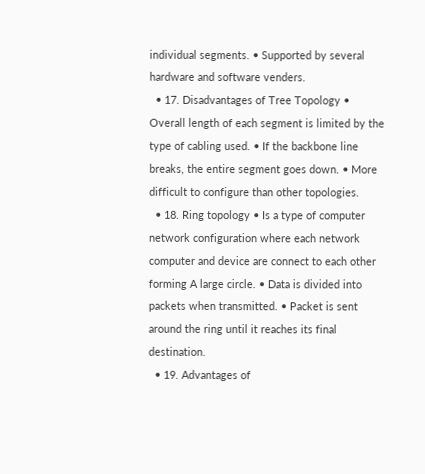individual segments. • Supported by several hardware and software venders.
  • 17. Disadvantages of Tree Topology • Overall length of each segment is limited by the type of cabling used. • If the backbone line breaks, the entire segment goes down. • More difficult to configure than other topologies.
  • 18. Ring topology • Is a type of computer network configuration where each network computer and device are connect to each other forming A large circle. • Data is divided into packets when transmitted. • Packet is sent around the ring until it reaches its final destination.
  • 19. Advantages of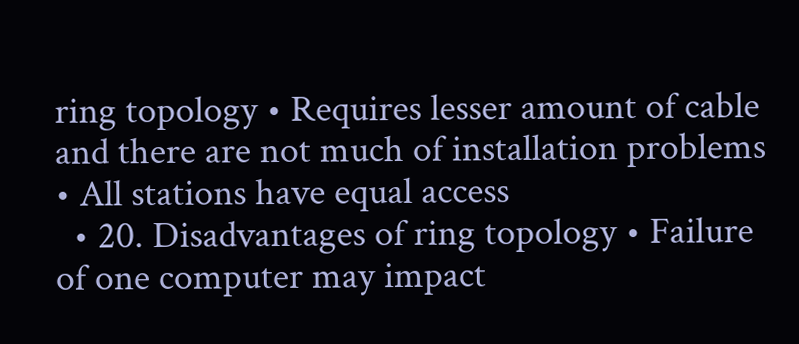ring topology • Requires lesser amount of cable and there are not much of installation problems • All stations have equal access
  • 20. Disadvantages of ring topology • Failure of one computer may impact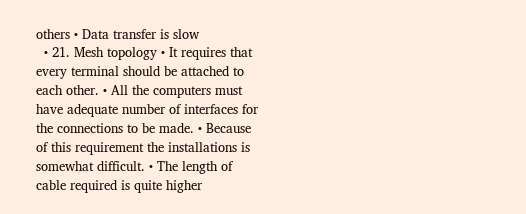others • Data transfer is slow
  • 21. Mesh topology • It requires that every terminal should be attached to each other. • All the computers must have adequate number of interfaces for the connections to be made. • Because of this requirement the installations is somewhat difficult. • The length of cable required is quite higher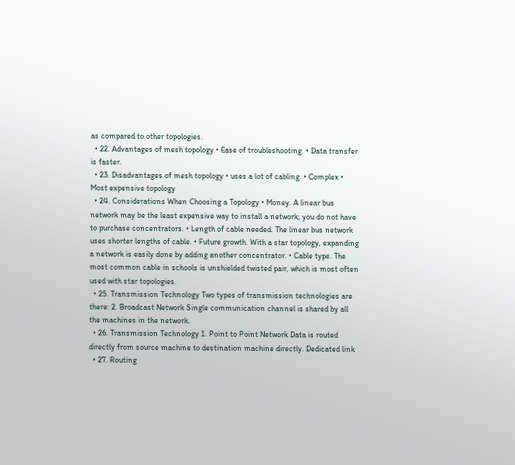as compared to other topologies.
  • 22. Advantages of mesh topology • Ease of troubleshooting. • Data transfer is faster.
  • 23. Disadvantages of mesh topology • uses a lot of cabling. • Complex • Most expensive topology
  • 24. Considerations When Choosing a Topology • Money. A linear bus network may be the least expensive way to install a network; you do not have to purchase concentrators. • Length of cable needed. The linear bus network uses shorter lengths of cable. • Future growth. With a star topology, expanding a network is easily done by adding another concentrator. • Cable type. The most common cable in schools is unshielded twisted pair, which is most often used with star topologies.
  • 25. Transmission Technology Two types of transmission technologies are there: 2. Broadcast Network Single communication channel is shared by all the machines in the network.
  • 26. Transmission Technology 1. Point to Point Network Data is routed directly from source machine to destination machine directly. Dedicated link
  • 27. Routing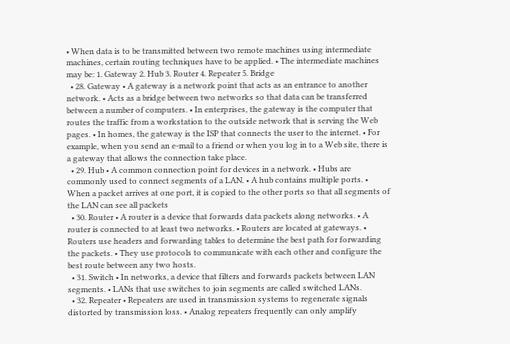• When data is to be transmitted between two remote machines using intermediate machines, certain routing techniques have to be applied. • The intermediate machines may be: 1. Gateway 2. Hub 3. Router 4. Repeater 5. Bridge
  • 28. Gateway • A gateway is a network point that acts as an entrance to another network. • Acts as a bridge between two networks so that data can be transferred between a number of computers. • In enterprises, the gateway is the computer that routes the traffic from a workstation to the outside network that is serving the Web pages. • In homes, the gateway is the ISP that connects the user to the internet. • For example, when you send an e-mail to a friend or when you log in to a Web site, there is a gateway that allows the connection take place.
  • 29. Hub • A common connection point for devices in a network. • Hubs are commonly used to connect segments of a LAN. • A hub contains multiple ports. • When a packet arrives at one port, it is copied to the other ports so that all segments of the LAN can see all packets
  • 30. Router • A router is a device that forwards data packets along networks. • A router is connected to at least two networks. • Routers are located at gateways. • Routers use headers and forwarding tables to determine the best path for forwarding the packets. • They use protocols to communicate with each other and configure the best route between any two hosts.
  • 31. Switch • In networks, a device that filters and forwards packets between LAN segments. • LANs that use switches to join segments are called switched LANs.
  • 32. Repeater • Repeaters are used in transmission systems to regenerate signals distorted by transmission loss. • Analog repeaters frequently can only amplify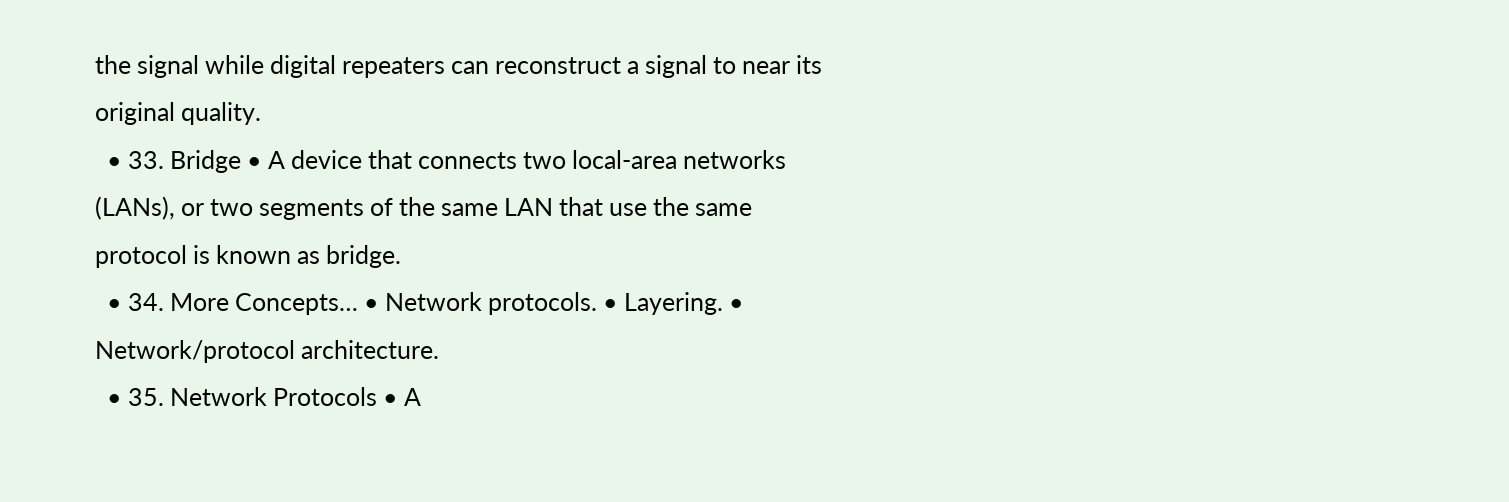the signal while digital repeaters can reconstruct a signal to near its original quality.
  • 33. Bridge • A device that connects two local-area networks (LANs), or two segments of the same LAN that use the same protocol is known as bridge.
  • 34. More Concepts… • Network protocols. • Layering. • Network/protocol architecture.
  • 35. Network Protocols • A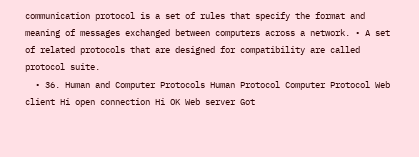communication protocol is a set of rules that specify the format and meaning of messages exchanged between computers across a network. • A set of related protocols that are designed for compatibility are called protocol suite.
  • 36. Human and Computer Protocols Human Protocol Computer Protocol Web client Hi open connection Hi OK Web server Got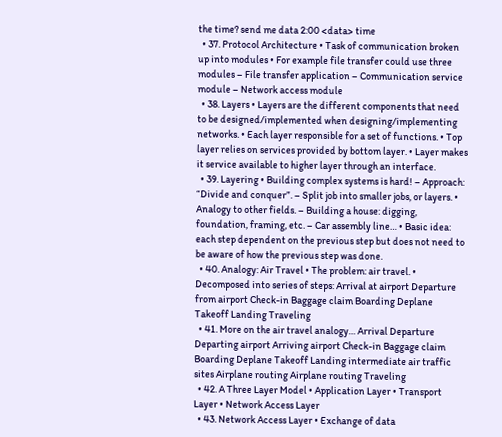the time? send me data 2:00 <data> time
  • 37. Protocol Architecture • Task of communication broken up into modules • For example file transfer could use three modules – File transfer application – Communication service module – Network access module
  • 38. Layers • Layers are the different components that need to be designed/implemented when designing/implementing networks. • Each layer responsible for a set of functions. • Top layer relies on services provided by bottom layer. • Layer makes it service available to higher layer through an interface.
  • 39. Layering • Building complex systems is hard! – Approach: “Divide and conquer”. – Split job into smaller jobs, or layers. • Analogy to other fields. – Building a house: digging, foundation, framing, etc. – Car assembly line… • Basic idea: each step dependent on the previous step but does not need to be aware of how the previous step was done.
  • 40. Analogy: Air Travel • The problem: air travel. • Decomposed into series of steps: Arrival at airport Departure from airport Check-in Baggage claim Boarding Deplane Takeoff Landing Traveling
  • 41. More on the air travel analogy… Arrival Departure Departing airport Arriving airport Check-in Baggage claim Boarding Deplane Takeoff Landing intermediate air traffic sites Airplane routing Airplane routing Traveling
  • 42. A Three Layer Model • Application Layer • Transport Layer • Network Access Layer
  • 43. Network Access Layer • Exchange of data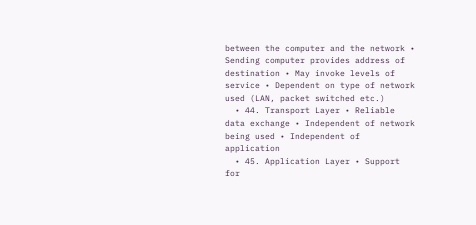between the computer and the network • Sending computer provides address of destination • May invoke levels of service • Dependent on type of network used (LAN, packet switched etc.)
  • 44. Transport Layer • Reliable data exchange • Independent of network being used • Independent of application
  • 45. Application Layer • Support for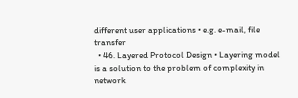different user applications • e.g. e-mail, file transfer
  • 46. Layered Protocol Design • Layering model is a solution to the problem of complexity in network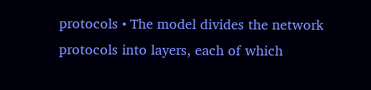protocols • The model divides the network protocols into layers, each of which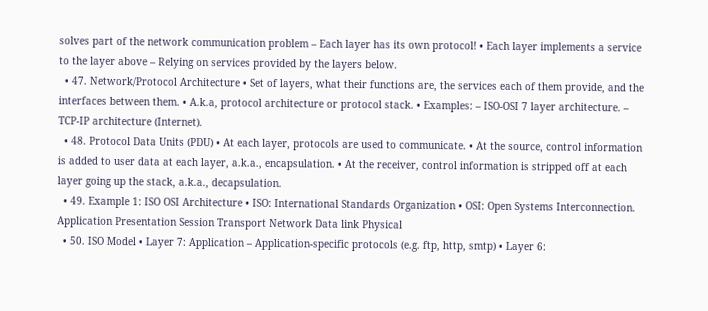solves part of the network communication problem – Each layer has its own protocol! • Each layer implements a service to the layer above – Relying on services provided by the layers below.
  • 47. Network/Protocol Architecture • Set of layers, what their functions are, the services each of them provide, and the interfaces between them. • A.k.a, protocol architecture or protocol stack. • Examples: – ISO-OSI 7 layer architecture. – TCP-IP architecture (Internet).
  • 48. Protocol Data Units (PDU) • At each layer, protocols are used to communicate. • At the source, control information is added to user data at each layer, a.k.a., encapsulation. • At the receiver, control information is stripped off at each layer going up the stack, a.k.a., decapsulation.
  • 49. Example 1: ISO OSI Architecture • ISO: International Standards Organization • OSI: Open Systems Interconnection. Application Presentation Session Transport Network Data link Physical
  • 50. ISO Model • Layer 7: Application – Application-specific protocols (e.g. ftp, http, smtp) • Layer 6: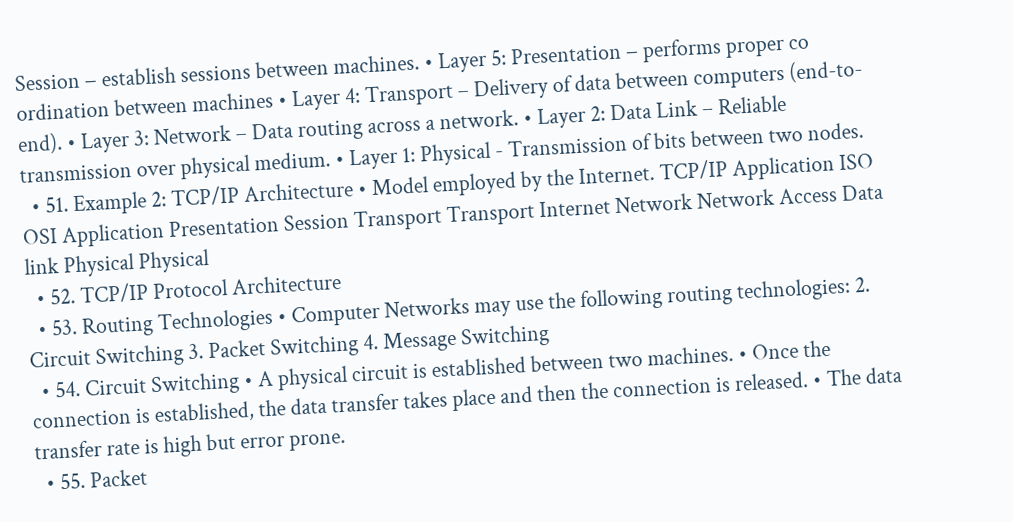Session − establish sessions between machines. • Layer 5: Presentation − performs proper co ordination between machines • Layer 4: Transport – Delivery of data between computers (end-to-end). • Layer 3: Network – Data routing across a network. • Layer 2: Data Link – Reliable transmission over physical medium. • Layer 1: Physical - Transmission of bits between two nodes.
  • 51. Example 2: TCP/IP Architecture • Model employed by the Internet. TCP/IP Application ISO OSI Application Presentation Session Transport Transport Internet Network Network Access Data link Physical Physical
  • 52. TCP/IP Protocol Architecture
  • 53. Routing Technologies • Computer Networks may use the following routing technologies: 2. Circuit Switching 3. Packet Switching 4. Message Switching
  • 54. Circuit Switching • A physical circuit is established between two machines. • Once the connection is established, the data transfer takes place and then the connection is released. • The data transfer rate is high but error prone.
  • 55. Packet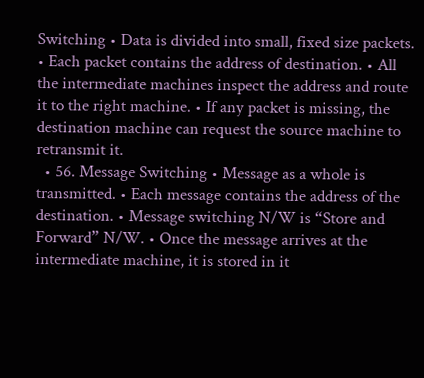Switching • Data is divided into small, fixed size packets. • Each packet contains the address of destination. • All the intermediate machines inspect the address and route it to the right machine. • If any packet is missing, the destination machine can request the source machine to retransmit it.
  • 56. Message Switching • Message as a whole is transmitted. • Each message contains the address of the destination. • Message switching N/W is “Store and Forward” N/W. • Once the message arrives at the intermediate machine, it is stored in it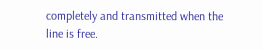completely and transmitted when the line is free.